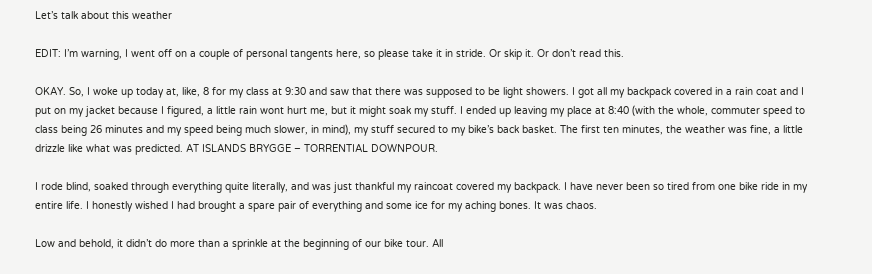Let’s talk about this weather

EDIT: I’m warning, I went off on a couple of personal tangents here, so please take it in stride. Or skip it. Or don’t read this.

OKAY. So, I woke up today at, like, 8 for my class at 9:30 and saw that there was supposed to be light showers. I got all my backpack covered in a rain coat and I put on my jacket because I figured, a little rain wont hurt me, but it might soak my stuff. I ended up leaving my place at 8:40 (with the whole, commuter speed to class being 26 minutes and my speed being much slower, in mind), my stuff secured to my bike’s back basket. The first ten minutes, the weather was fine, a little drizzle like what was predicted. AT ISLANDS BRYGGE – TORRENTIAL DOWNPOUR.

I rode blind, soaked through everything quite literally, and was just thankful my raincoat covered my backpack. I have never been so tired from one bike ride in my entire life. I honestly wished I had brought a spare pair of everything and some ice for my aching bones. It was chaos.

Low and behold, it didn’t do more than a sprinkle at the beginning of our bike tour. All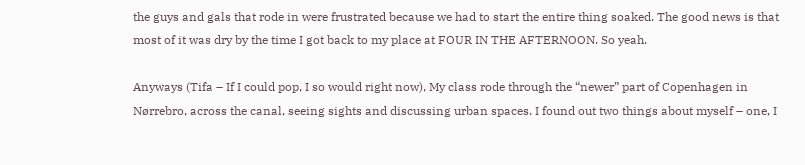the guys and gals that rode in were frustrated because we had to start the entire thing soaked. The good news is that most of it was dry by the time I got back to my place at FOUR IN THE AFTERNOON. So yeah.

Anyways (Tifa – If I could pop, I so would right now), My class rode through the “newer” part of Copenhagen in Nørrebro, across the canal, seeing sights and discussing urban spaces. I found out two things about myself – one, I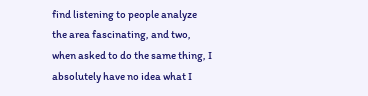find listening to people analyze the area fascinating, and two, when asked to do the same thing, I absolutely have no idea what I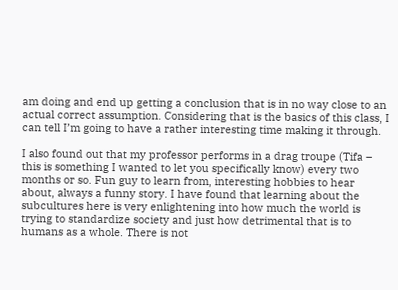am doing and end up getting a conclusion that is in no way close to an actual correct assumption. Considering that is the basics of this class, I can tell I’m going to have a rather interesting time making it through.

I also found out that my professor performs in a drag troupe (Tifa – this is something I wanted to let you specifically know) every two months or so. Fun guy to learn from, interesting hobbies to hear about, always a funny story. I have found that learning about the subcultures here is very enlightening into how much the world is trying to standardize society and just how detrimental that is to humans as a whole. There is not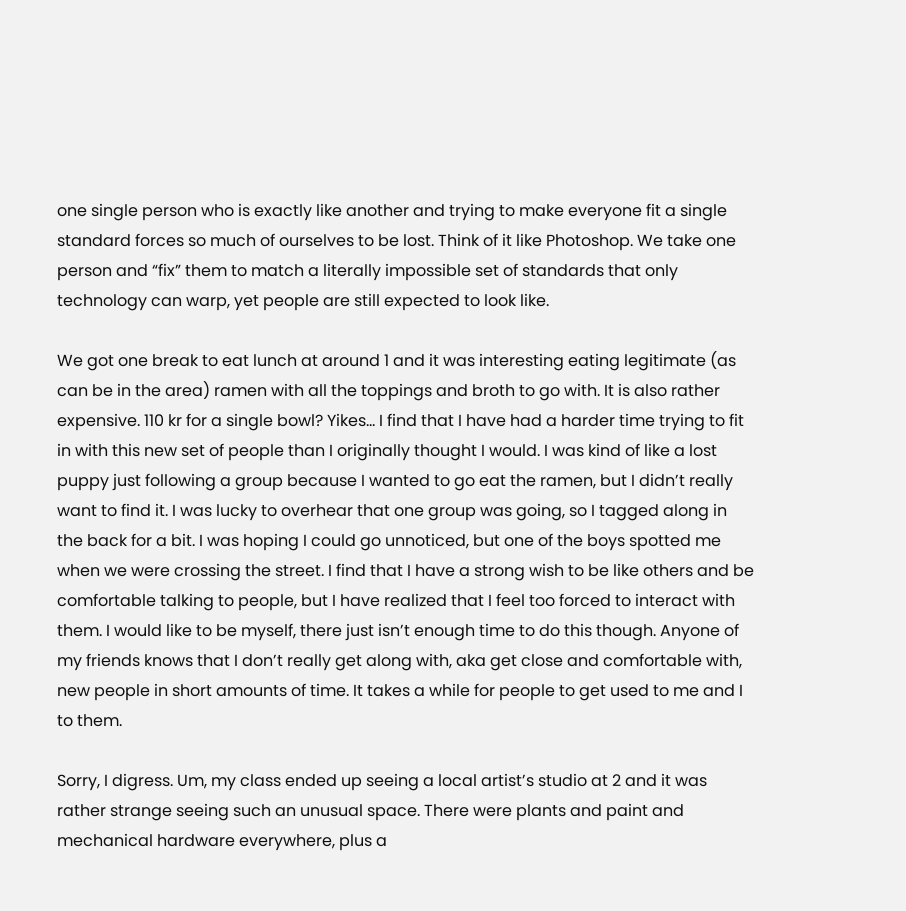one single person who is exactly like another and trying to make everyone fit a single standard forces so much of ourselves to be lost. Think of it like Photoshop. We take one person and “fix” them to match a literally impossible set of standards that only technology can warp, yet people are still expected to look like.

We got one break to eat lunch at around 1 and it was interesting eating legitimate (as can be in the area) ramen with all the toppings and broth to go with. It is also rather expensive. 110 kr for a single bowl? Yikes… I find that I have had a harder time trying to fit in with this new set of people than I originally thought I would. I was kind of like a lost puppy just following a group because I wanted to go eat the ramen, but I didn’t really want to find it. I was lucky to overhear that one group was going, so I tagged along in the back for a bit. I was hoping I could go unnoticed, but one of the boys spotted me when we were crossing the street. I find that I have a strong wish to be like others and be comfortable talking to people, but I have realized that I feel too forced to interact with them. I would like to be myself, there just isn’t enough time to do this though. Anyone of my friends knows that I don’t really get along with, aka get close and comfortable with, new people in short amounts of time. It takes a while for people to get used to me and I to them.

Sorry, I digress. Um, my class ended up seeing a local artist’s studio at 2 and it was rather strange seeing such an unusual space. There were plants and paint and mechanical hardware everywhere, plus a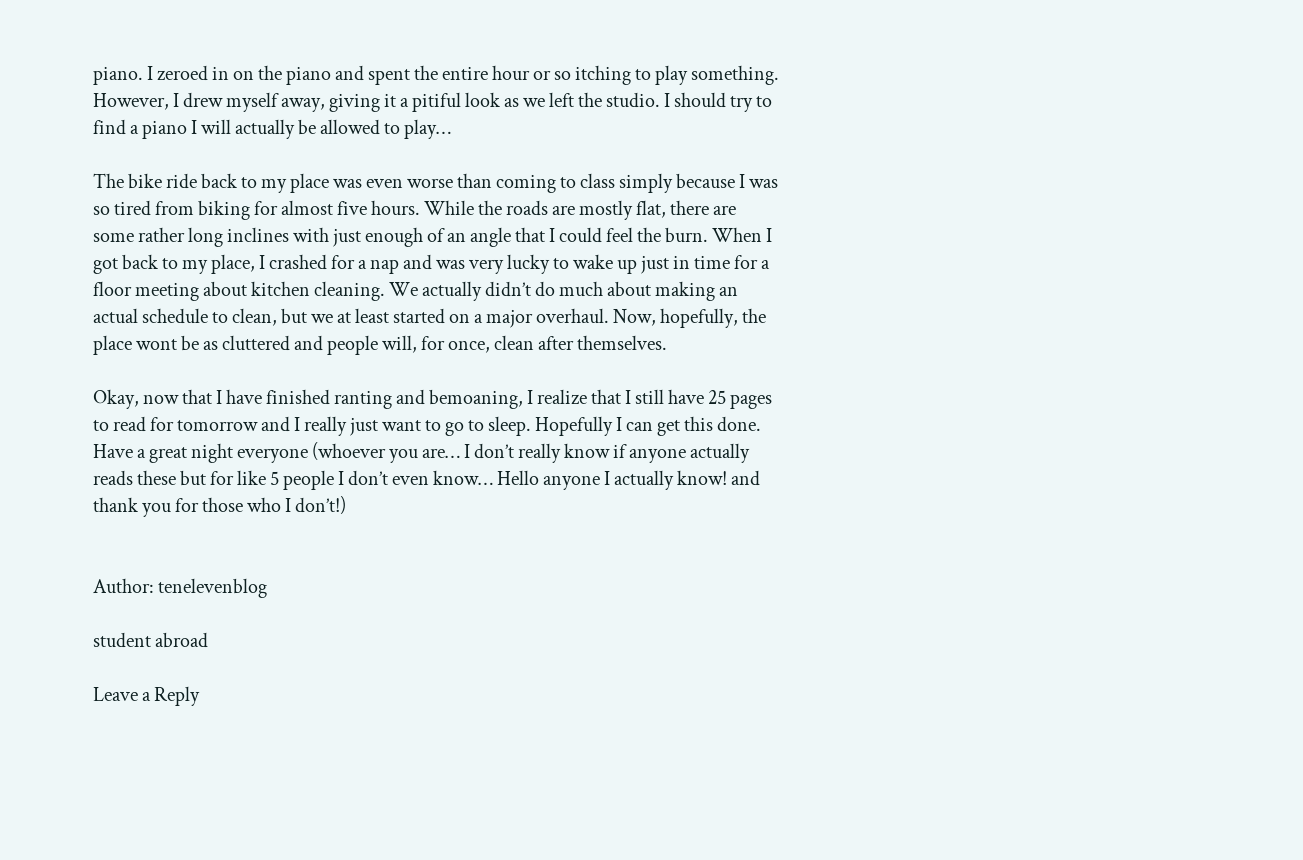piano. I zeroed in on the piano and spent the entire hour or so itching to play something. However, I drew myself away, giving it a pitiful look as we left the studio. I should try to find a piano I will actually be allowed to play…

The bike ride back to my place was even worse than coming to class simply because I was so tired from biking for almost five hours. While the roads are mostly flat, there are some rather long inclines with just enough of an angle that I could feel the burn. When I got back to my place, I crashed for a nap and was very lucky to wake up just in time for a floor meeting about kitchen cleaning. We actually didn’t do much about making an actual schedule to clean, but we at least started on a major overhaul. Now, hopefully, the place wont be as cluttered and people will, for once, clean after themselves.

Okay, now that I have finished ranting and bemoaning, I realize that I still have 25 pages to read for tomorrow and I really just want to go to sleep. Hopefully I can get this done. Have a great night everyone (whoever you are… I don’t really know if anyone actually reads these but for like 5 people I don’t even know… Hello anyone I actually know! and thank you for those who I don’t!)


Author: tenelevenblog

student abroad

Leave a Reply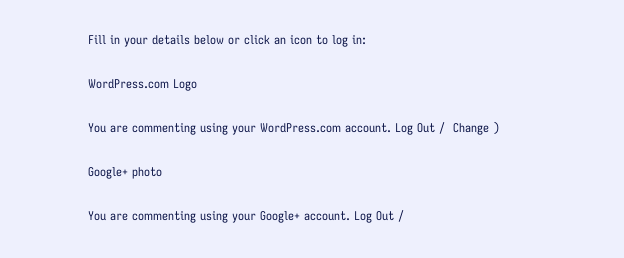Fill in your details below or click an icon to log in:

WordPress.com Logo

You are commenting using your WordPress.com account. Log Out /  Change )

Google+ photo

You are commenting using your Google+ account. Log Out /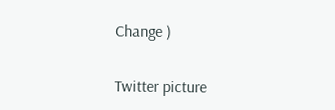Change )

Twitter picture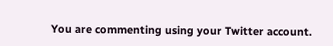You are commenting using your Twitter account.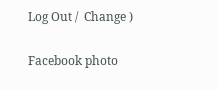Log Out /  Change )

Facebook photo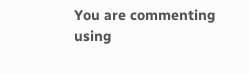You are commenting using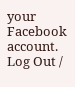your Facebook account. Log Out /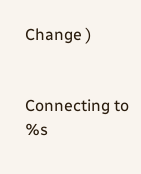Change )


Connecting to %s